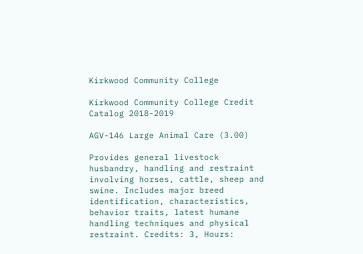Kirkwood Community College

Kirkwood Community College Credit Catalog 2018-2019

AGV-146 Large Animal Care (3.00)

Provides general livestock husbandry, handling and restraint involving horses, cattle, sheep and swine. Includes major breed identification, characteristics, behavior traits, latest humane handling techniques and physical restraint. Credits: 3, Hours: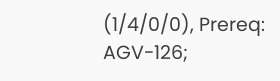(1/4/0/0), Prereq: AGV-126;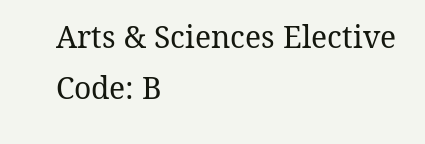Arts & Sciences Elective Code: B